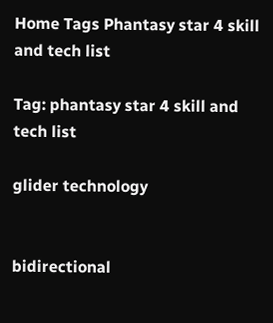Home Tags Phantasy star 4 skill and tech list

Tag: phantasy star 4 skill and tech list

glider technology


bidirectional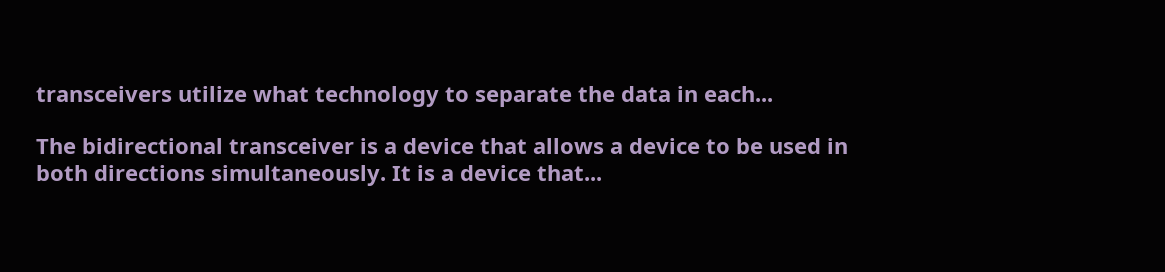transceivers utilize what technology to separate the data in each...

The bidirectional transceiver is a device that allows a device to be used in both directions simultaneously. It is a device that...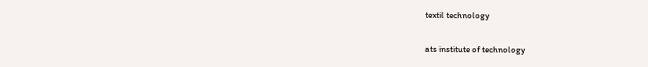textil technology

ats institute of technology